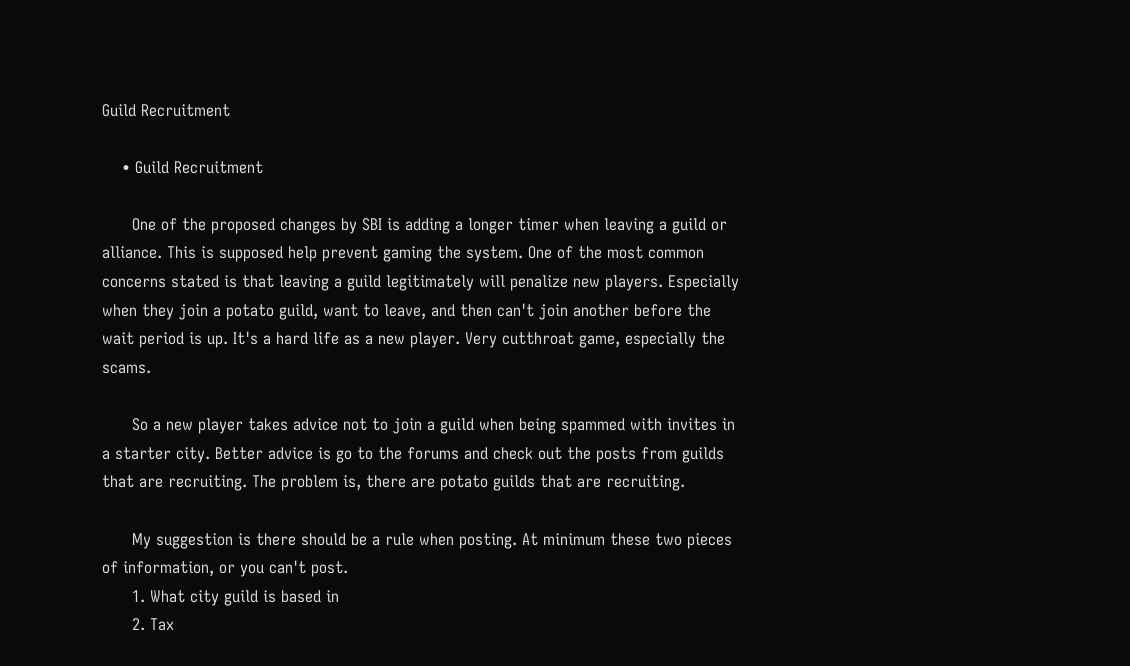Guild Recruitment

    • Guild Recruitment

      One of the proposed changes by SBI is adding a longer timer when leaving a guild or alliance. This is supposed help prevent gaming the system. One of the most common concerns stated is that leaving a guild legitimately will penalize new players. Especially when they join a potato guild, want to leave, and then can't join another before the wait period is up. It's a hard life as a new player. Very cutthroat game, especially the scams.

      So a new player takes advice not to join a guild when being spammed with invites in a starter city. Better advice is go to the forums and check out the posts from guilds that are recruiting. The problem is, there are potato guilds that are recruiting.

      My suggestion is there should be a rule when posting. At minimum these two pieces of information, or you can't post.
      1. What city guild is based in
      2. Tax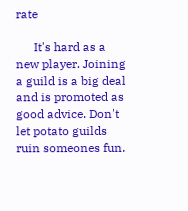rate

      It's hard as a new player. Joining a guild is a big deal and is promoted as good advice. Don't let potato guilds ruin someones fun.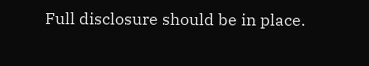Full disclosure should be in place.